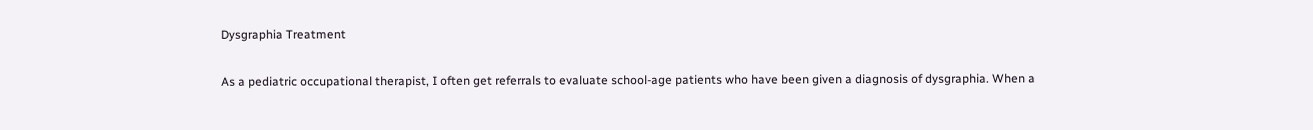Dysgraphia Treatment

As a pediatric occupational therapist, I often get referrals to evaluate school-age patients who have been given a diagnosis of dysgraphia. When a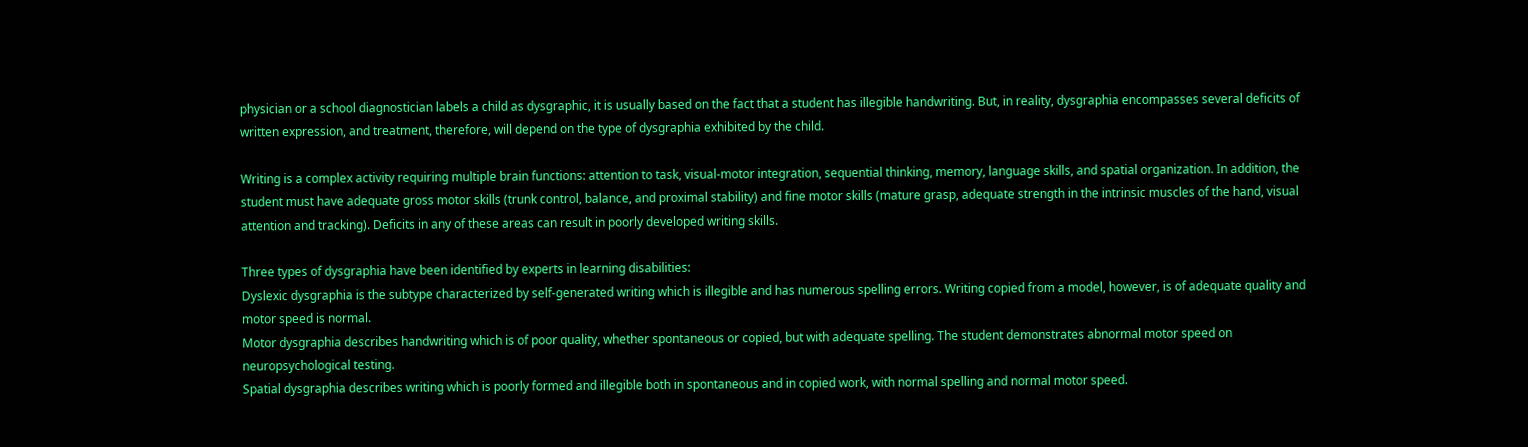physician or a school diagnostician labels a child as dysgraphic, it is usually based on the fact that a student has illegible handwriting. But, in reality, dysgraphia encompasses several deficits of written expression, and treatment, therefore, will depend on the type of dysgraphia exhibited by the child.

Writing is a complex activity requiring multiple brain functions: attention to task, visual-motor integration, sequential thinking, memory, language skills, and spatial organization. In addition, the student must have adequate gross motor skills (trunk control, balance, and proximal stability) and fine motor skills (mature grasp, adequate strength in the intrinsic muscles of the hand, visual attention and tracking). Deficits in any of these areas can result in poorly developed writing skills.

Three types of dysgraphia have been identified by experts in learning disabilities:
Dyslexic dysgraphia is the subtype characterized by self-generated writing which is illegible and has numerous spelling errors. Writing copied from a model, however, is of adequate quality and motor speed is normal.
Motor dysgraphia describes handwriting which is of poor quality, whether spontaneous or copied, but with adequate spelling. The student demonstrates abnormal motor speed on neuropsychological testing.
Spatial dysgraphia describes writing which is poorly formed and illegible both in spontaneous and in copied work, with normal spelling and normal motor speed.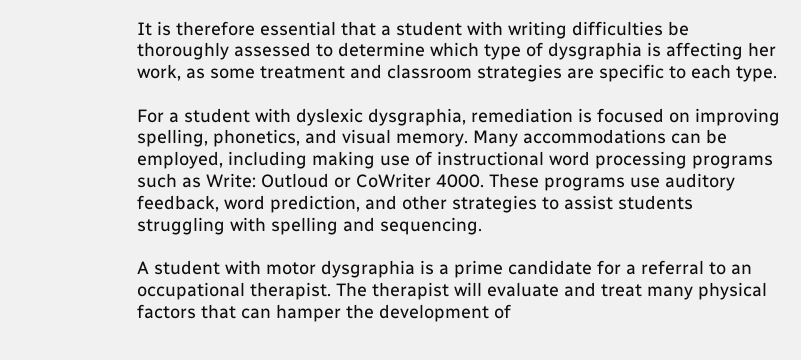It is therefore essential that a student with writing difficulties be thoroughly assessed to determine which type of dysgraphia is affecting her work, as some treatment and classroom strategies are specific to each type.

For a student with dyslexic dysgraphia, remediation is focused on improving spelling, phonetics, and visual memory. Many accommodations can be employed, including making use of instructional word processing programs such as Write: Outloud or CoWriter 4000. These programs use auditory feedback, word prediction, and other strategies to assist students struggling with spelling and sequencing.

A student with motor dysgraphia is a prime candidate for a referral to an occupational therapist. The therapist will evaluate and treat many physical factors that can hamper the development of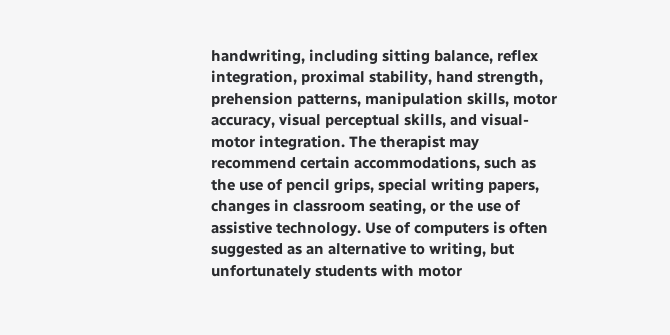handwriting, including sitting balance, reflex integration, proximal stability, hand strength, prehension patterns, manipulation skills, motor accuracy, visual perceptual skills, and visual-motor integration. The therapist may recommend certain accommodations, such as the use of pencil grips, special writing papers, changes in classroom seating, or the use of assistive technology. Use of computers is often suggested as an alternative to writing, but unfortunately students with motor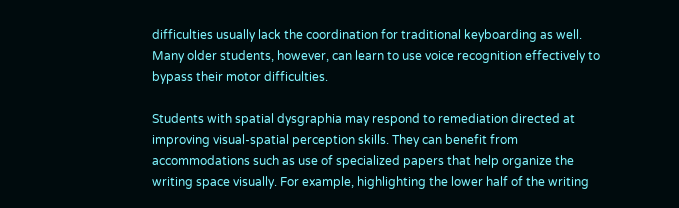difficulties usually lack the coordination for traditional keyboarding as well. Many older students, however, can learn to use voice recognition effectively to bypass their motor difficulties.

Students with spatial dysgraphia may respond to remediation directed at improving visual-spatial perception skills. They can benefit from accommodations such as use of specialized papers that help organize the writing space visually. For example, highlighting the lower half of the writing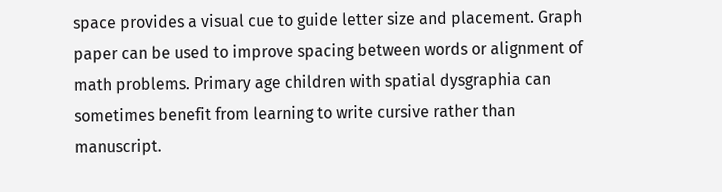space provides a visual cue to guide letter size and placement. Graph paper can be used to improve spacing between words or alignment of math problems. Primary age children with spatial dysgraphia can sometimes benefit from learning to write cursive rather than manuscript.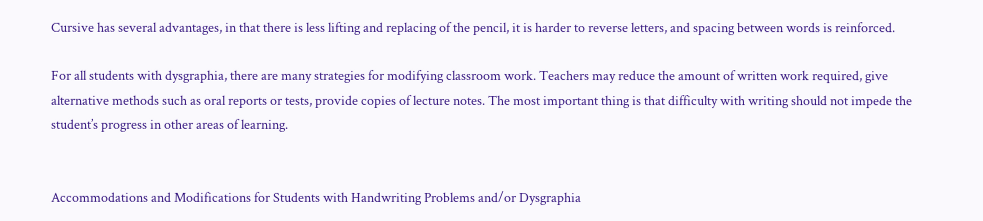Cursive has several advantages, in that there is less lifting and replacing of the pencil, it is harder to reverse letters, and spacing between words is reinforced.

For all students with dysgraphia, there are many strategies for modifying classroom work. Teachers may reduce the amount of written work required, give alternative methods such as oral reports or tests, provide copies of lecture notes. The most important thing is that difficulty with writing should not impede the student’s progress in other areas of learning.


Accommodations and Modifications for Students with Handwriting Problems and/or Dysgraphia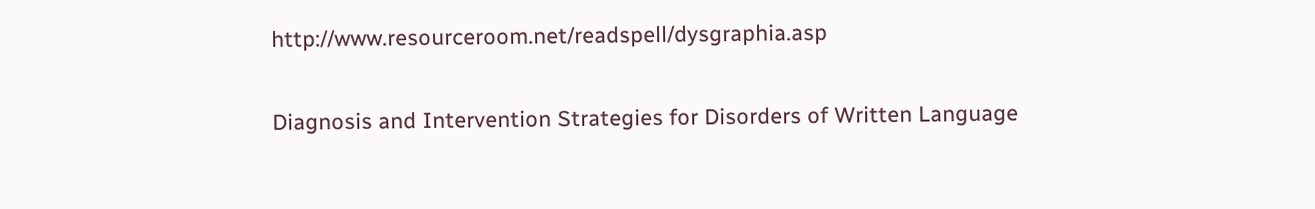http://www.resourceroom.net/readspell/dysgraphia.asp

Diagnosis and Intervention Strategies for Disorders of Written Language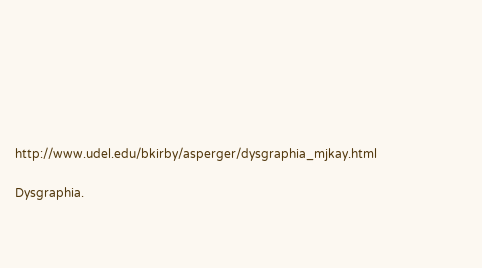http://www.udel.edu/bkirby/asperger/dysgraphia_mjkay.html

Dysgraphia.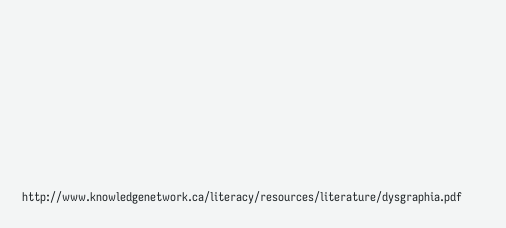http://www.knowledgenetwork.ca/literacy/resources/literature/dysgraphia.pdf